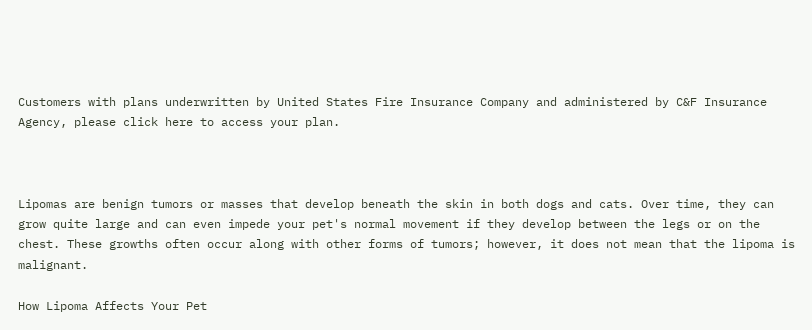Customers with plans underwritten by United States Fire Insurance Company and administered by C&F Insurance Agency, please click here to access your plan.



Lipomas are benign tumors or masses that develop beneath the skin in both dogs and cats. Over time, they can grow quite large and can even impede your pet's normal movement if they develop between the legs or on the chest. These growths often occur along with other forms of tumors; however, it does not mean that the lipoma is malignant.

How Lipoma Affects Your Pet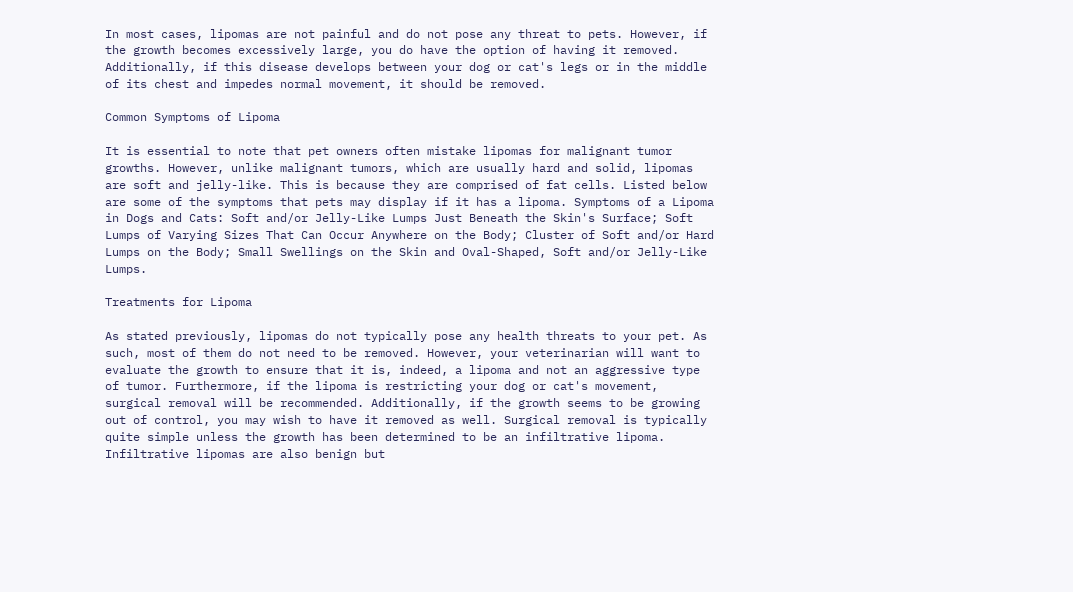In most cases, lipomas are not painful and do not pose any threat to pets. However, if the growth becomes excessively large, you do have the option of having it removed. Additionally, if this disease develops between your dog or cat's legs or in the middle of its chest and impedes normal movement, it should be removed.

Common Symptoms of Lipoma

It is essential to note that pet owners often mistake lipomas for malignant tumor growths. However, unlike malignant tumors, which are usually hard and solid, lipomas are soft and jelly-like. This is because they are comprised of fat cells. Listed below are some of the symptoms that pets may display if it has a lipoma. Symptoms of a Lipoma in Dogs and Cats: Soft and/or Jelly-Like Lumps Just Beneath the Skin's Surface; Soft Lumps of Varying Sizes That Can Occur Anywhere on the Body; Cluster of Soft and/or Hard Lumps on the Body; Small Swellings on the Skin and Oval-Shaped, Soft and/or Jelly-Like Lumps.

Treatments for Lipoma

As stated previously, lipomas do not typically pose any health threats to your pet. As such, most of them do not need to be removed. However, your veterinarian will want to evaluate the growth to ensure that it is, indeed, a lipoma and not an aggressive type of tumor. Furthermore, if the lipoma is restricting your dog or cat's movement, surgical removal will be recommended. Additionally, if the growth seems to be growing out of control, you may wish to have it removed as well. Surgical removal is typically quite simple unless the growth has been determined to be an infiltrative lipoma. Infiltrative lipomas are also benign but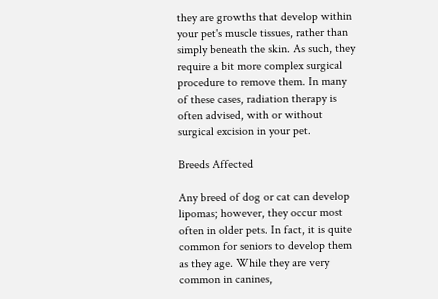they are growths that develop within your pet's muscle tissues, rather than simply beneath the skin. As such, they require a bit more complex surgical procedure to remove them. In many of these cases, radiation therapy is often advised, with or without surgical excision in your pet.

Breeds Affected

Any breed of dog or cat can develop lipomas; however, they occur most often in older pets. In fact, it is quite common for seniors to develop them as they age. While they are very common in canines,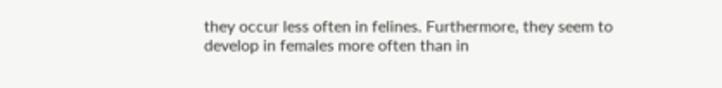they occur less often in felines. Furthermore, they seem to develop in females more often than in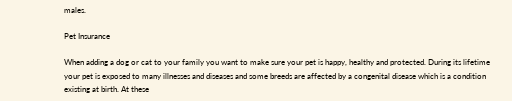males.

Pet Insurance

When adding a dog or cat to your family you want to make sure your pet is happy, healthy and protected. During its lifetime your pet is exposed to many illnesses and diseases and some breeds are affected by a congenital disease which is a condition existing at birth. At these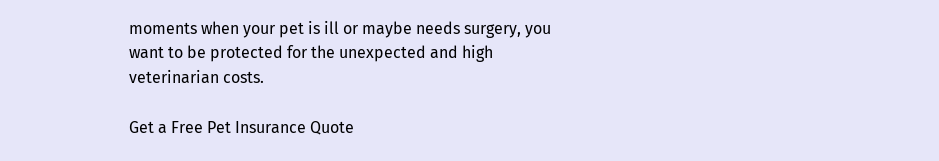moments when your pet is ill or maybe needs surgery, you want to be protected for the unexpected and high veterinarian costs.

Get a Free Pet Insurance Quote